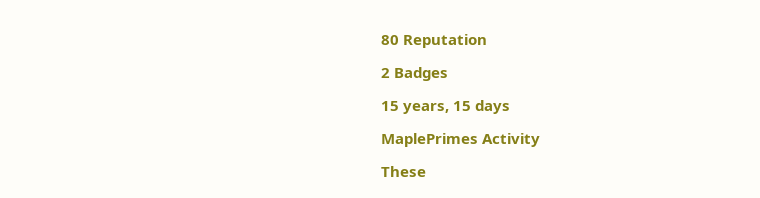80 Reputation

2 Badges

15 years, 15 days

MaplePrimes Activity

These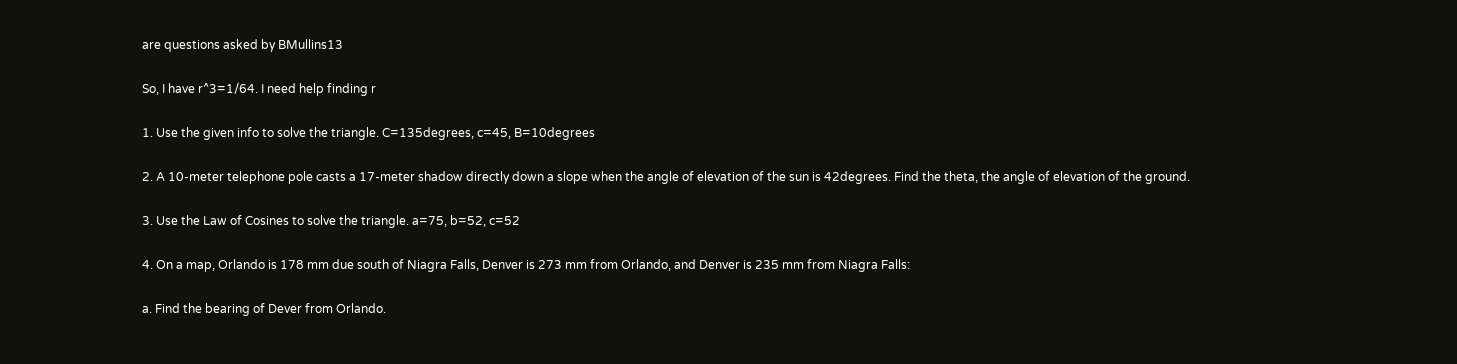are questions asked by BMullins13

So, I have r^3=1/64. I need help finding r

1. Use the given info to solve the triangle. C=135degrees, c=45, B=10degrees

2. A 10-meter telephone pole casts a 17-meter shadow directly down a slope when the angle of elevation of the sun is 42degrees. Find the theta, the angle of elevation of the ground.

3. Use the Law of Cosines to solve the triangle. a=75, b=52, c=52

4. On a map, Orlando is 178 mm due south of Niagra Falls, Denver is 273 mm from Orlando, and Denver is 235 mm from Niagra Falls:

a. Find the bearing of Dever from Orlando.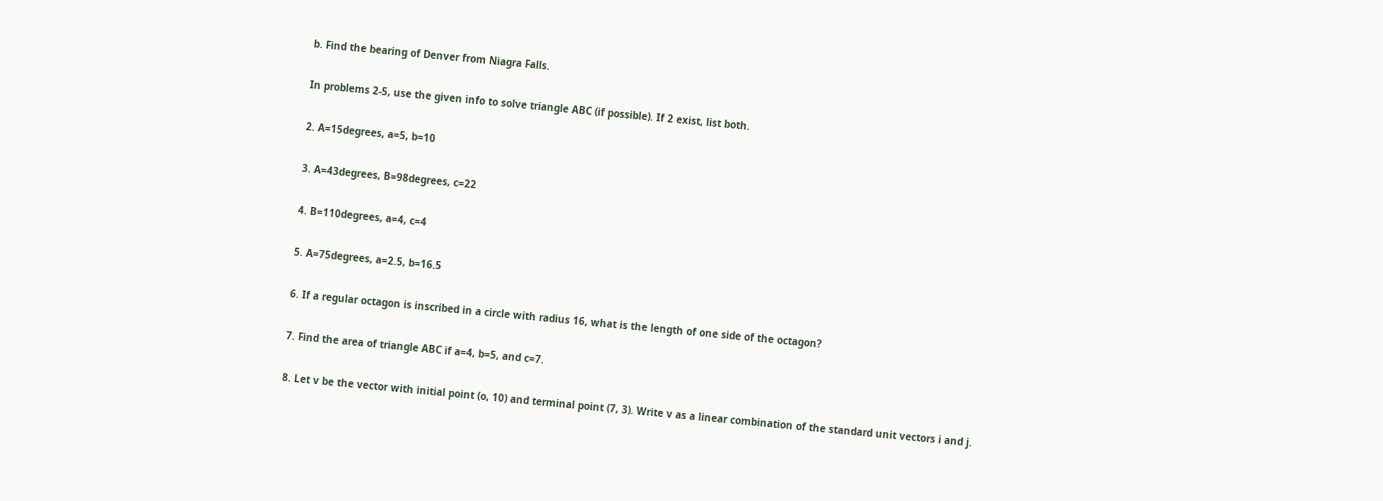b. Find the bearing of Denver from Niagra Falls.

In problems 2-5, use the given info to solve triangle ABC (if possible). If 2 exist, list both.

2. A=15degrees, a=5, b=10

3. A=43degrees, B=98degrees, c=22

4. B=110degrees, a=4, c=4

5. A=75degrees, a=2.5, b=16.5

6. If a regular octagon is inscribed in a circle with radius 16, what is the length of one side of the octagon?

7. Find the area of triangle ABC if a=4, b=5, and c=7.

8. Let v be the vector with initial point (o, 10) and terminal point (7, 3). Write v as a linear combination of the standard unit vectors i and j.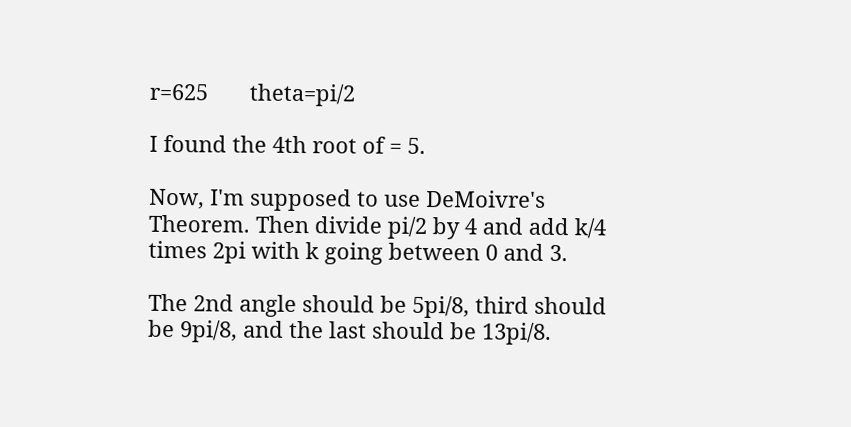r=625       theta=pi/2

I found the 4th root of = 5.

Now, I'm supposed to use DeMoivre's Theorem. Then divide pi/2 by 4 and add k/4 times 2pi with k going between 0 and 3.

The 2nd angle should be 5pi/8, third should be 9pi/8, and the last should be 13pi/8.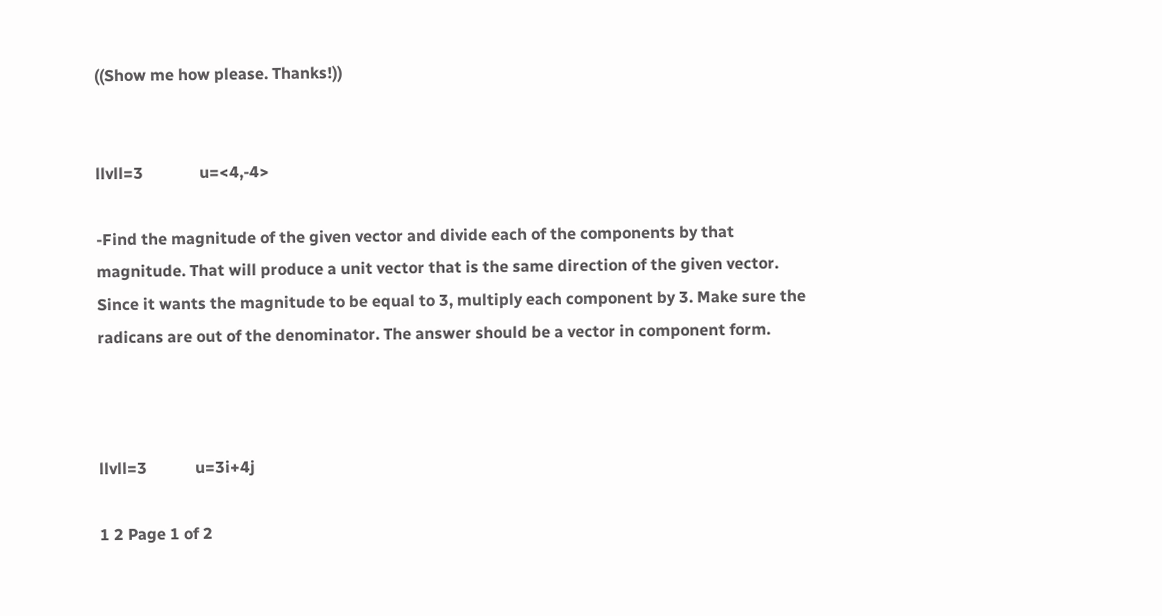((Show me how please. Thanks!))


llvll=3              u=<4,-4>

-Find the magnitude of the given vector and divide each of the components by that magnitude. That will produce a unit vector that is the same direction of the given vector. Since it wants the magnitude to be equal to 3, multiply each component by 3. Make sure the radicans are out of the denominator. The answer should be a vector in component form.



llvll=3            u=3i+4j

1 2 Page 1 of 2